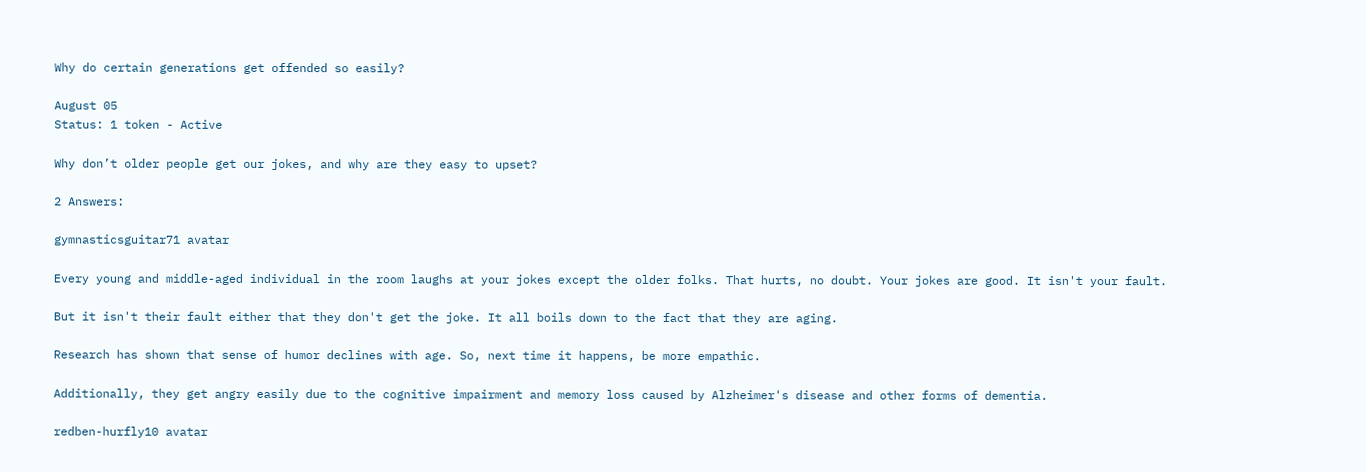Why do certain generations get offended so easily?

August 05
Status: 1 token - Active

Why don’t older people get our jokes, and why are they easy to upset?

2 Answers:

gymnasticsguitar71 avatar

Every young and middle-aged individual in the room laughs at your jokes except the older folks. That hurts, no doubt. Your jokes are good. It isn't your fault.

But it isn't their fault either that they don't get the joke. It all boils down to the fact that they are aging.

Research has shown that sense of humor declines with age. So, next time it happens, be more empathic.

Additionally, they get angry easily due to the cognitive impairment and memory loss caused by Alzheimer's disease and other forms of dementia.

redben-hurfly10 avatar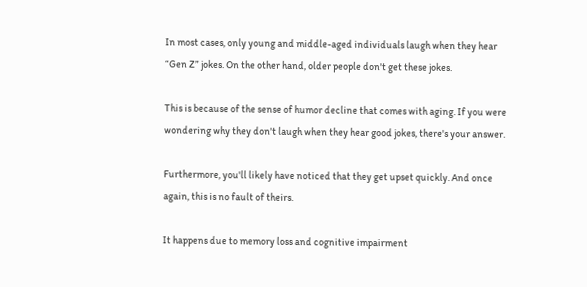In most cases, only young and middle-aged individuals laugh when they hear “Gen Z” jokes. On the other hand, older people don't get these jokes.

This is because of the sense of humor decline that comes with aging. If you were wondering why they don't laugh when they hear good jokes, there's your answer.

Furthermore, you'll likely have noticed that they get upset quickly. And once again, this is no fault of theirs.

It happens due to memory loss and cognitive impairment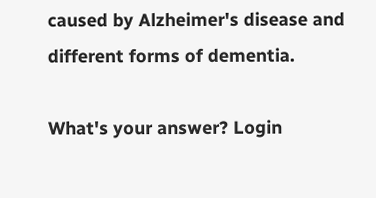caused by Alzheimer's disease and different forms of dementia.

What's your answer? Login